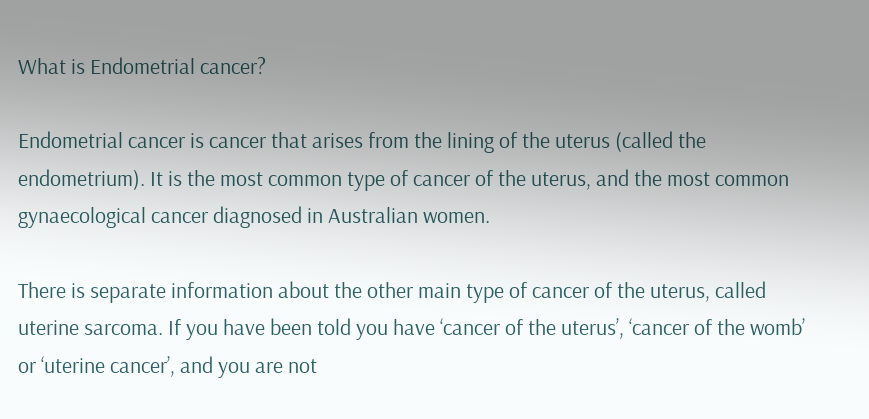What is Endometrial cancer?

Endometrial cancer is cancer that arises from the lining of the uterus (called the endometrium). It is the most common type of cancer of the uterus, and the most common gynaecological cancer diagnosed in Australian women.

There is separate information about the other main type of cancer of the uterus, called uterine sarcoma. If you have been told you have ‘cancer of the uterus’, ‘cancer of the womb’ or ‘uterine cancer’, and you are not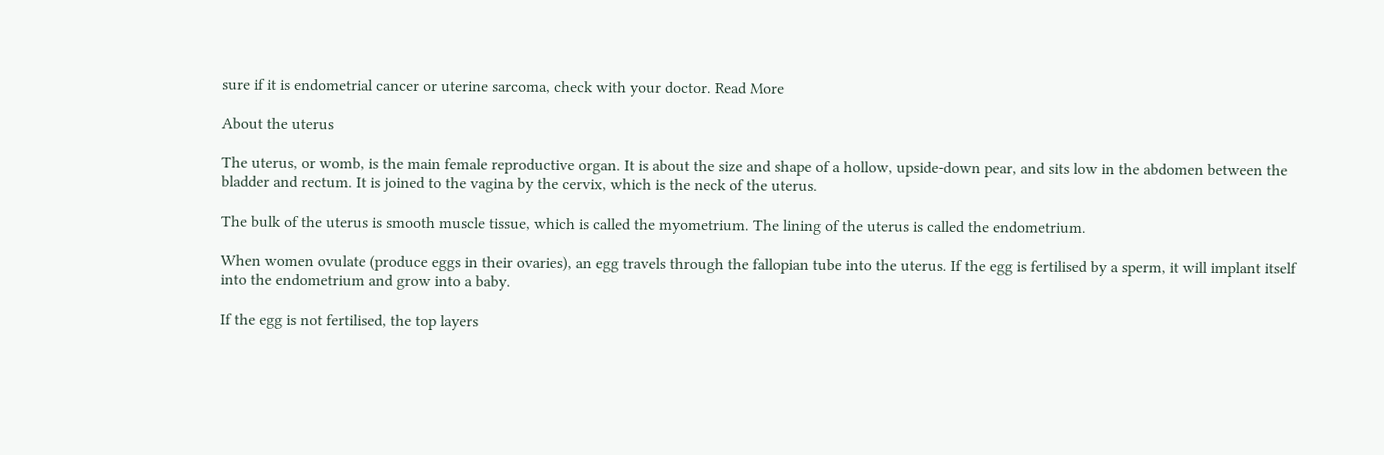sure if it is endometrial cancer or uterine sarcoma, check with your doctor. Read More

About the uterus

The uterus, or womb, is the main female reproductive organ. It is about the size and shape of a hollow, upside-down pear, and sits low in the abdomen between the bladder and rectum. It is joined to the vagina by the cervix, which is the neck of the uterus.

The bulk of the uterus is smooth muscle tissue, which is called the myometrium. The lining of the uterus is called the endometrium.

When women ovulate (produce eggs in their ovaries), an egg travels through the fallopian tube into the uterus. If the egg is fertilised by a sperm, it will implant itself into the endometrium and grow into a baby.

If the egg is not fertilised, the top layers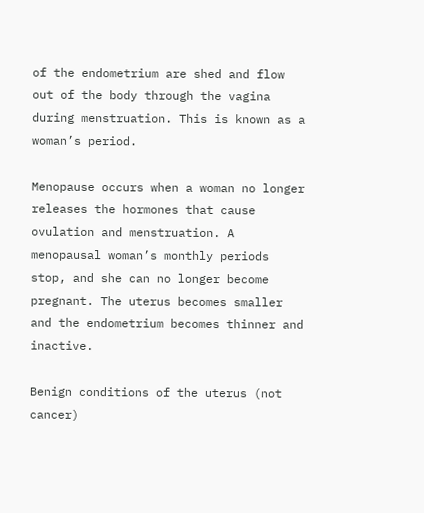of the endometrium are shed and flow out of the body through the vagina during menstruation. This is known as a woman’s period.

Menopause occurs when a woman no longer releases the hormones that cause ovulation and menstruation. A menopausal woman’s monthly periods stop, and she can no longer become pregnant. The uterus becomes smaller and the endometrium becomes thinner and inactive.

Benign conditions of the uterus (not cancer)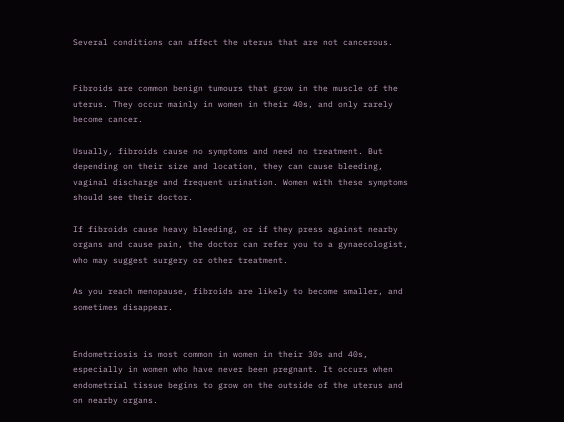Several conditions can affect the uterus that are not cancerous.


Fibroids are common benign tumours that grow in the muscle of the uterus. They occur mainly in women in their 40s, and only rarely become cancer.

Usually, fibroids cause no symptoms and need no treatment. But depending on their size and location, they can cause bleeding, vaginal discharge and frequent urination. Women with these symptoms should see their doctor.

If fibroids cause heavy bleeding, or if they press against nearby organs and cause pain, the doctor can refer you to a gynaecologist, who may suggest surgery or other treatment.

As you reach menopause, fibroids are likely to become smaller, and sometimes disappear.


Endometriosis is most common in women in their 30s and 40s, especially in women who have never been pregnant. It occurs when endometrial tissue begins to grow on the outside of the uterus and on nearby organs.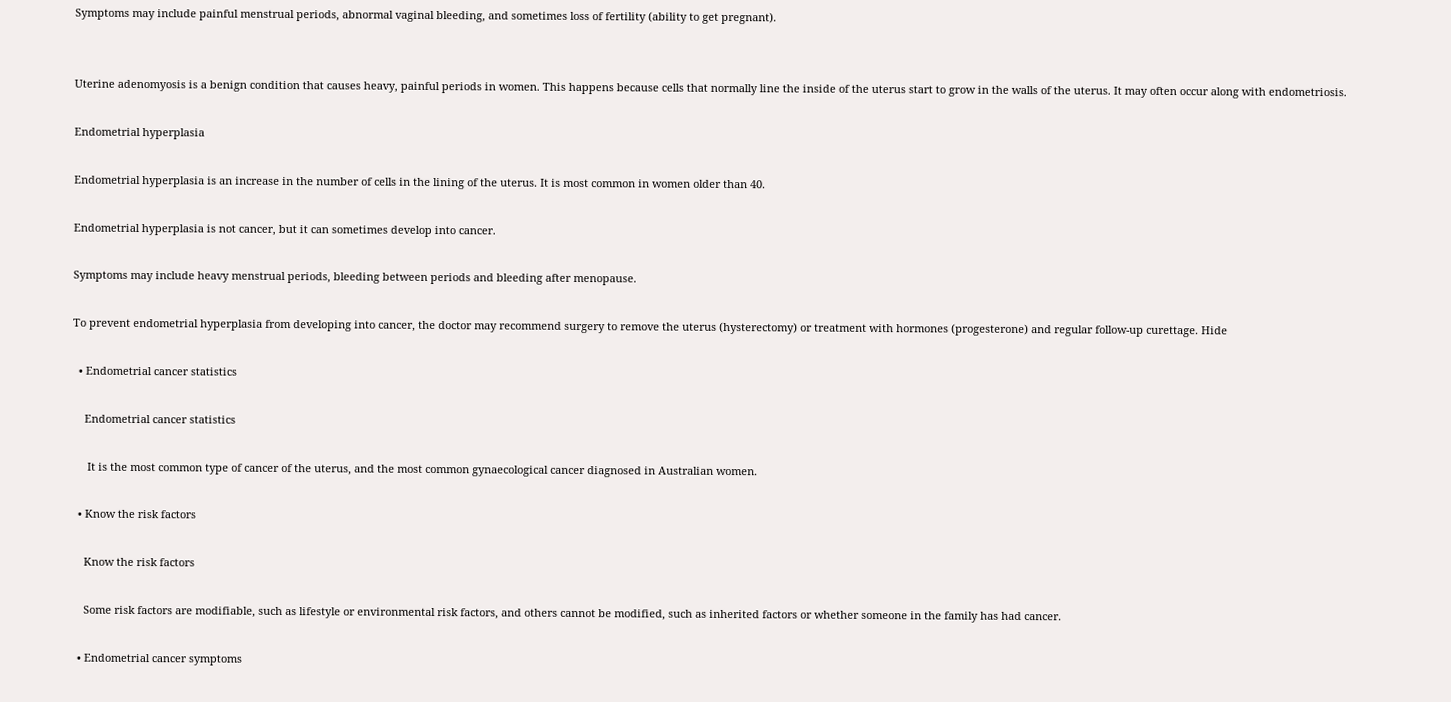Symptoms may include painful menstrual periods, abnormal vaginal bleeding, and sometimes loss of fertility (ability to get pregnant).


Uterine adenomyosis is a benign condition that causes heavy, painful periods in women. This happens because cells that normally line the inside of the uterus start to grow in the walls of the uterus. It may often occur along with endometriosis.

Endometrial hyperplasia

Endometrial hyperplasia is an increase in the number of cells in the lining of the uterus. It is most common in women older than 40.

Endometrial hyperplasia is not cancer, but it can sometimes develop into cancer.

Symptoms may include heavy menstrual periods, bleeding between periods and bleeding after menopause.

To prevent endometrial hyperplasia from developing into cancer, the doctor may recommend surgery to remove the uterus (hysterectomy) or treatment with hormones (progesterone) and regular follow-up curettage. Hide

  • Endometrial cancer statistics

    Endometrial cancer statistics

     It is the most common type of cancer of the uterus, and the most common gynaecological cancer diagnosed in Australian women.

  • Know the risk factors

    Know the risk factors

    Some risk factors are modifiable, such as lifestyle or environmental risk factors, and others cannot be modified, such as inherited factors or whether someone in the family has had cancer.

  • Endometrial cancer symptoms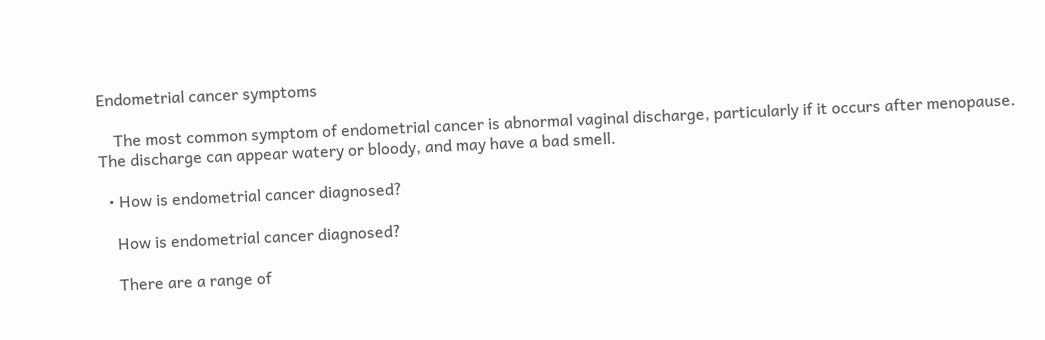Endometrial cancer symptoms

    The most common symptom of endometrial cancer is abnormal vaginal discharge, particularly if it occurs after menopause. The discharge can appear watery or bloody, and may have a bad smell.

  • How is endometrial cancer diagnosed?

    How is endometrial cancer diagnosed?

    There are a range of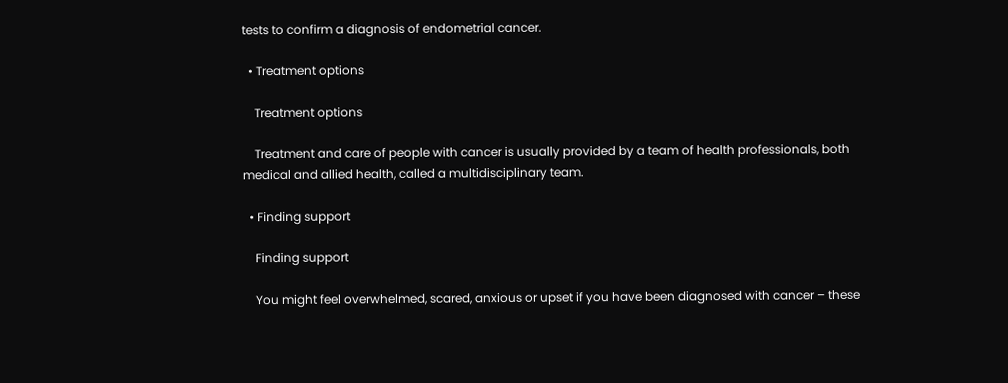tests to confirm a diagnosis of endometrial cancer.

  • Treatment options

    Treatment options

    Treatment and care of people with cancer is usually provided by a team of health professionals, both medical and allied health, called a multidisciplinary team.

  • Finding support

    Finding support

    You might feel overwhelmed, scared, anxious or upset if you have been diagnosed with cancer – these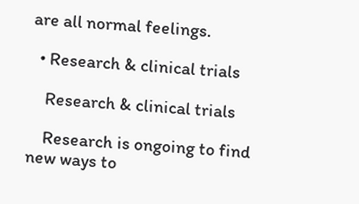are all normal feelings.

  • Research & clinical trials

    Research & clinical trials

    Research is ongoing to find new ways to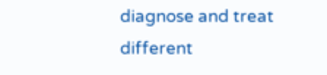diagnose and treat different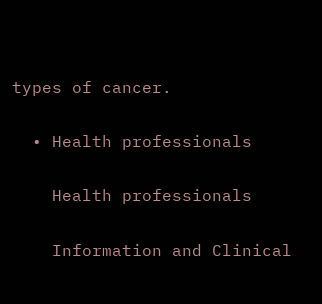types of cancer.

  • Health professionals

    Health professionals

    Information and Clinical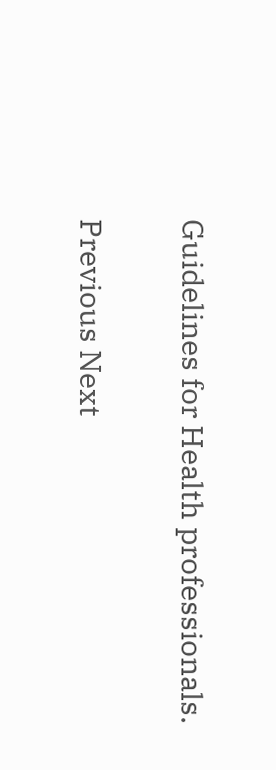Guidelines for Health professionals.

Previous Next